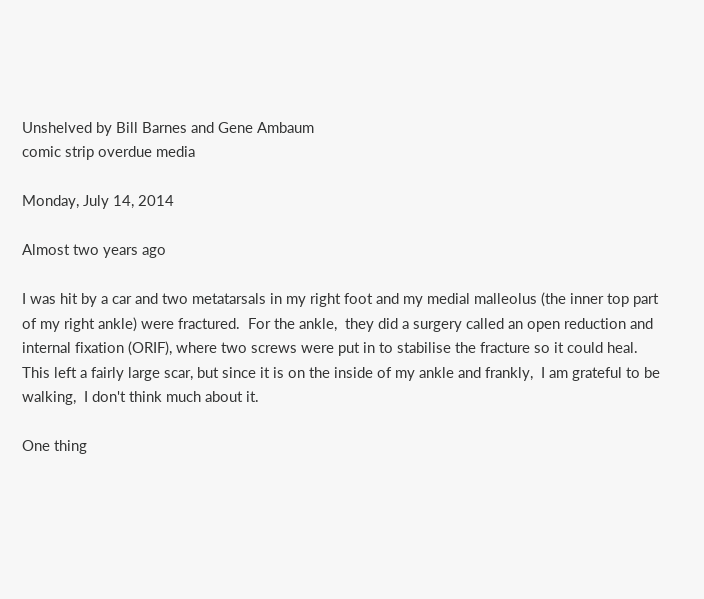Unshelved by Bill Barnes and Gene Ambaum
comic strip overdue media

Monday, July 14, 2014

Almost two years ago

I was hit by a car and two metatarsals in my right foot and my medial malleolus (the inner top part of my right ankle) were fractured.  For the ankle,  they did a surgery called an open reduction and internal fixation (ORIF), where two screws were put in to stabilise the fracture so it could heal. This left a fairly large scar, but since it is on the inside of my ankle and frankly,  I am grateful to be walking,  I don't think much about it.

One thing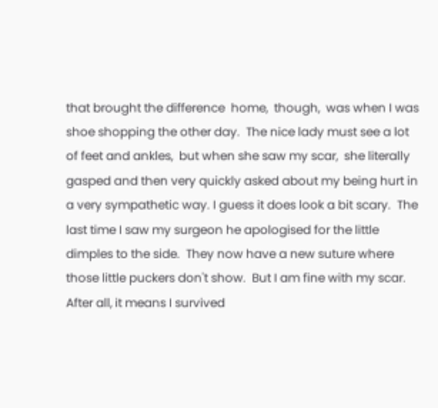that brought the difference  home,  though,  was when I was shoe shopping the other day.  The nice lady must see a lot of feet and ankles,  but when she saw my scar,  she literally gasped and then very quickly asked about my being hurt in a very sympathetic way. I guess it does look a bit scary.  The last time I saw my surgeon he apologised for the little dimples to the side.  They now have a new suture where those little puckers don't show.  But I am fine with my scar.  After all, it means I survived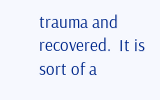trauma and recovered.  It is sort of a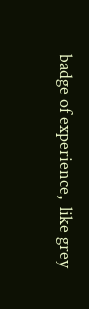badge of experience,  like grey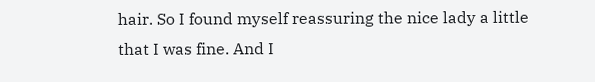hair. So I found myself reassuring the nice lady a little that I was fine. And I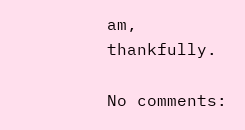am,  thankfully.

No comments: